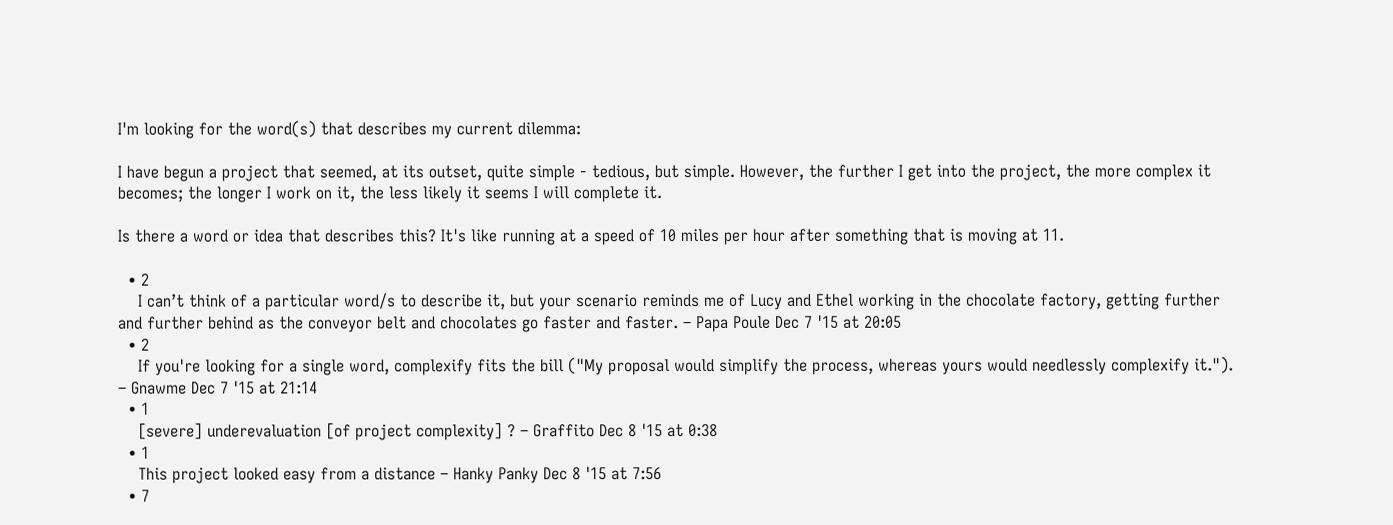I'm looking for the word(s) that describes my current dilemma:

I have begun a project that seemed, at its outset, quite simple - tedious, but simple. However, the further I get into the project, the more complex it becomes; the longer I work on it, the less likely it seems I will complete it.

Is there a word or idea that describes this? It's like running at a speed of 10 miles per hour after something that is moving at 11.

  • 2
    I can’t think of a particular word/s to describe it, but your scenario reminds me of Lucy and Ethel working in the chocolate factory, getting further and further behind as the conveyor belt and chocolates go faster and faster. – Papa Poule Dec 7 '15 at 20:05
  • 2
    If you're looking for a single word, complexify fits the bill ("My proposal would simplify the process, whereas yours would needlessly complexify it."). – Gnawme Dec 7 '15 at 21:14
  • 1
    [severe] underevaluation [of project complexity] ? – Graffito Dec 8 '15 at 0:38
  • 1
    This project looked easy from a distance – Hanky Panky Dec 8 '15 at 7:56
  • 7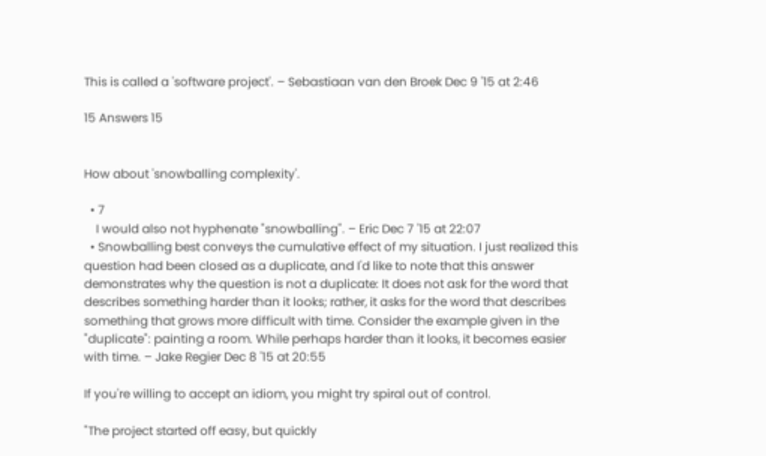This is called a 'software project'. – Sebastiaan van den Broek Dec 9 '15 at 2:46

15 Answers 15


How about 'snowballing complexity'.

  • 7
    I would also not hyphenate "snowballing". – Eric Dec 7 '15 at 22:07
  • Snowballing best conveys the cumulative effect of my situation. I just realized this question had been closed as a duplicate, and I'd like to note that this answer demonstrates why the question is not a duplicate: It does not ask for the word that describes something harder than it looks; rather, it asks for the word that describes something that grows more difficult with time. Consider the example given in the "duplicate": painting a room. While perhaps harder than it looks, it becomes easier with time. – Jake Regier Dec 8 '15 at 20:55

If you're willing to accept an idiom, you might try spiral out of control.

"The project started off easy, but quickly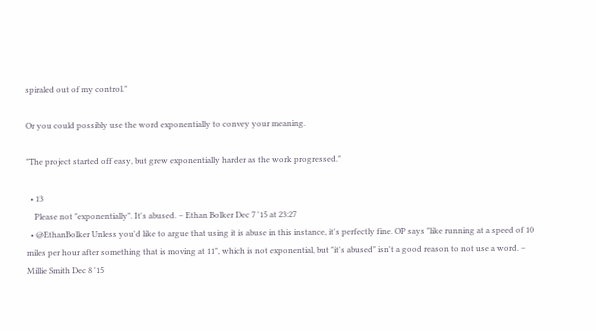spiraled out of my control."

Or you could possibly use the word exponentially to convey your meaning.

"The project started off easy, but grew exponentially harder as the work progressed."

  • 13
    Please not "exponentially". It's abused. – Ethan Bolker Dec 7 '15 at 23:27
  • @EthanBolker Unless you'd like to argue that using it is abuse in this instance, it's perfectly fine. OP says "like running at a speed of 10 miles per hour after something that is moving at 11", which is not exponential, but "it's abused" isn't a good reason to not use a word. – Millie Smith Dec 8 '15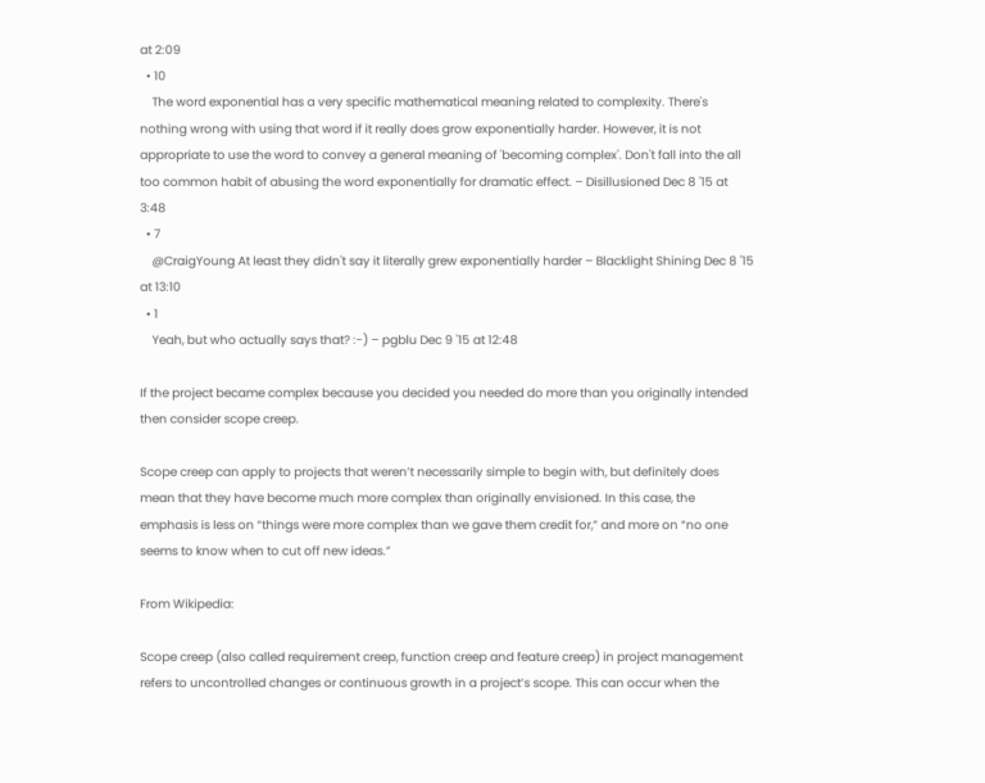at 2:09
  • 10
    The word exponential has a very specific mathematical meaning related to complexity. There's nothing wrong with using that word if it really does grow exponentially harder. However, it is not appropriate to use the word to convey a general meaning of 'becoming complex'. Don't fall into the all too common habit of abusing the word exponentially for dramatic effect. – Disillusioned Dec 8 '15 at 3:48
  • 7
    @CraigYoung At least they didn't say it literally grew exponentially harder – Blacklight Shining Dec 8 '15 at 13:10
  • 1
    Yeah, but who actually says that? :-) – pgblu Dec 9 '15 at 12:48

If the project became complex because you decided you needed do more than you originally intended then consider scope creep.

Scope creep can apply to projects that weren’t necessarily simple to begin with, but definitely does mean that they have become much more complex than originally envisioned. In this case, the emphasis is less on “things were more complex than we gave them credit for,” and more on “no one seems to know when to cut off new ideas.”

From Wikipedia:

Scope creep (also called requirement creep, function creep and feature creep) in project management refers to uncontrolled changes or continuous growth in a project’s scope. This can occur when the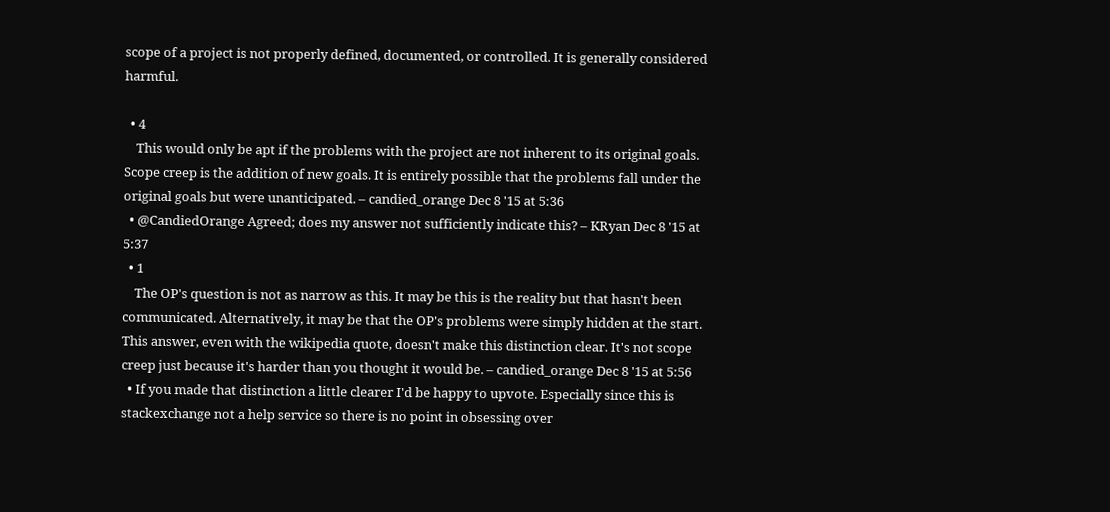scope of a project is not properly defined, documented, or controlled. It is generally considered harmful.

  • 4
    This would only be apt if the problems with the project are not inherent to its original goals. Scope creep is the addition of new goals. It is entirely possible that the problems fall under the original goals but were unanticipated. – candied_orange Dec 8 '15 at 5:36
  • @CandiedOrange Agreed; does my answer not sufficiently indicate this? – KRyan Dec 8 '15 at 5:37
  • 1
    The OP's question is not as narrow as this. It may be this is the reality but that hasn't been communicated. Alternatively, it may be that the OP's problems were simply hidden at the start. This answer, even with the wikipedia quote, doesn't make this distinction clear. It's not scope creep just because it's harder than you thought it would be. – candied_orange Dec 8 '15 at 5:56
  • If you made that distinction a little clearer I'd be happy to upvote. Especially since this is stackexchange not a help service so there is no point in obsessing over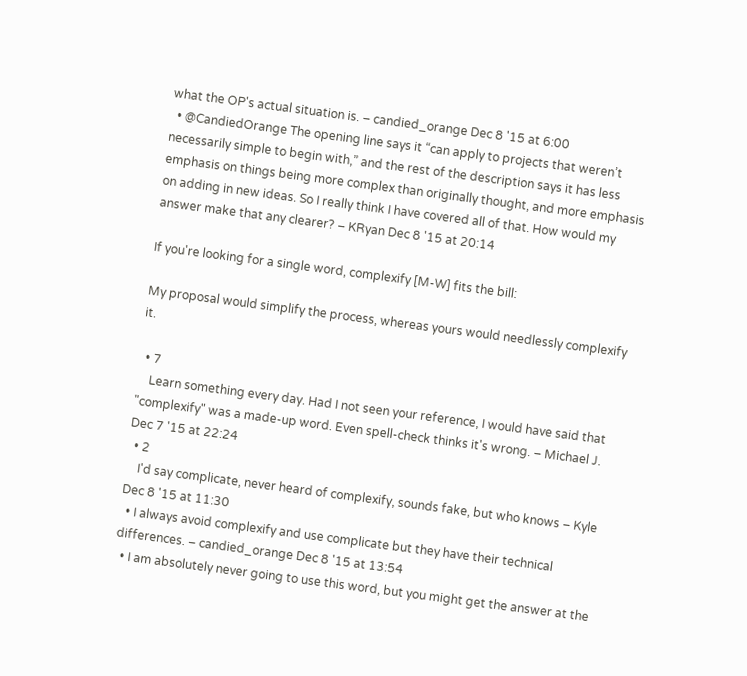what the OP's actual situation is. – candied_orange Dec 8 '15 at 6:00
  • @CandiedOrange The opening line says it “can apply to projects that weren’t necessarily simple to begin with,” and the rest of the description says it has less emphasis on things being more complex than originally thought, and more emphasis on adding in new ideas. So I really think I have covered all of that. How would my answer make that any clearer? – KRyan Dec 8 '15 at 20:14

If you're looking for a single word, complexify [M-W] fits the bill:

My proposal would simplify the process, whereas yours would needlessly complexify it.

  • 7
    Learn something every day. Had I not seen your reference, I would have said that "complexify" was a made-up word. Even spell-check thinks it's wrong. – Michael J. Dec 7 '15 at 22:24
  • 2
    I'd say complicate, never heard of complexify, sounds fake, but who knows – Kyle Dec 8 '15 at 11:30
  • I always avoid complexify and use complicate but they have their technical differences. – candied_orange Dec 8 '15 at 13:54
  • I am absolutely never going to use this word, but you might get the answer at the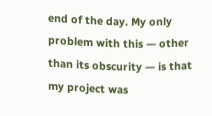end of the day. My only problem with this — other than its obscurity — is that my project was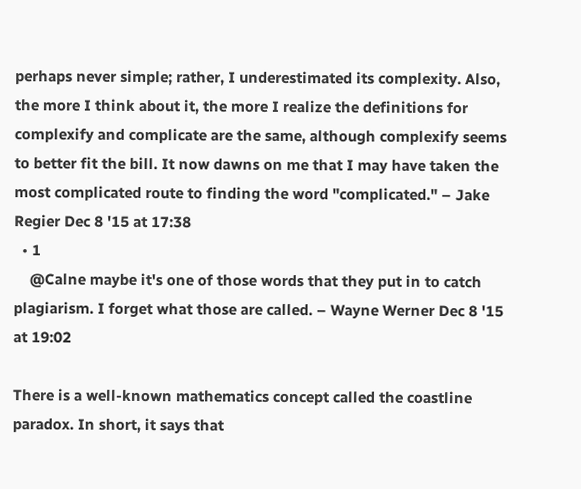perhaps never simple; rather, I underestimated its complexity. Also, the more I think about it, the more I realize the definitions for complexify and complicate are the same, although complexify seems to better fit the bill. It now dawns on me that I may have taken the most complicated route to finding the word "complicated." – Jake Regier Dec 8 '15 at 17:38
  • 1
    @Calne maybe it's one of those words that they put in to catch plagiarism. I forget what those are called. – Wayne Werner Dec 8 '15 at 19:02

There is a well-known mathematics concept called the coastline paradox. In short, it says that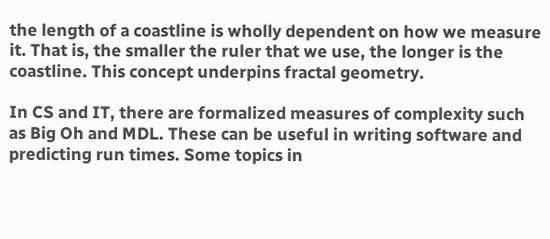the length of a coastline is wholly dependent on how we measure it. That is, the smaller the ruler that we use, the longer is the coastline. This concept underpins fractal geometry.

In CS and IT, there are formalized measures of complexity such as Big Oh and MDL. These can be useful in writing software and predicting run times. Some topics in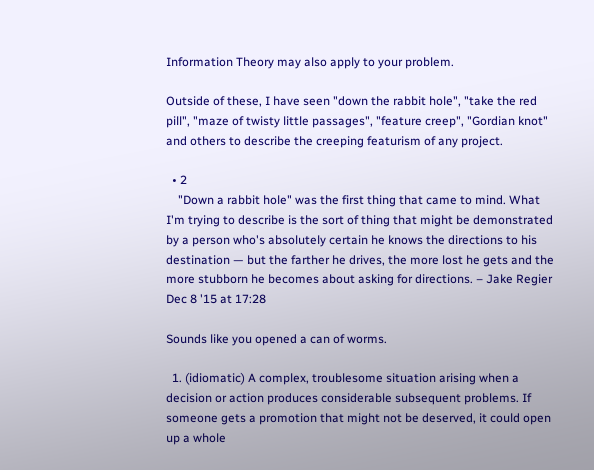Information Theory may also apply to your problem.

Outside of these, I have seen "down the rabbit hole", "take the red pill", "maze of twisty little passages", "feature creep", "Gordian knot" and others to describe the creeping featurism of any project.

  • 2
    "Down a rabbit hole" was the first thing that came to mind. What I'm trying to describe is the sort of thing that might be demonstrated by a person who's absolutely certain he knows the directions to his destination — but the farther he drives, the more lost he gets and the more stubborn he becomes about asking for directions. – Jake Regier Dec 8 '15 at 17:28

Sounds like you opened a can of worms.

  1. (idiomatic) A complex, troublesome situation arising when a decision or action produces considerable subsequent problems. If someone gets a promotion that might not be deserved, it could open up a whole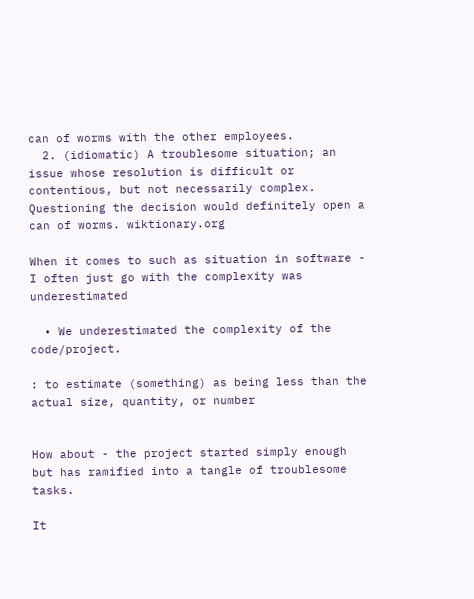can of worms with the other employees.
  2. (idiomatic) A troublesome situation; an issue whose resolution is difficult or contentious, but not necessarily complex. Questioning the decision would definitely open a can of worms. wiktionary.org

When it comes to such as situation in software - I often just go with the complexity was underestimated

  • We underestimated the complexity of the code/project.

: to estimate (something) as being less than the actual size, quantity, or number


How about - the project started simply enough but has ramified into a tangle of troublesome tasks.

It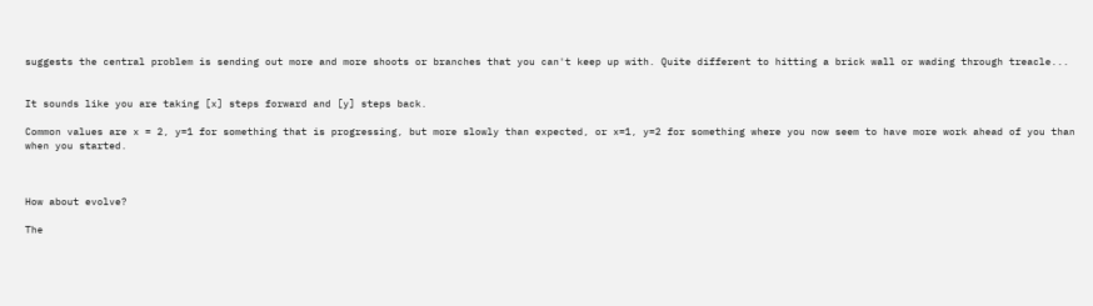suggests the central problem is sending out more and more shoots or branches that you can't keep up with. Quite different to hitting a brick wall or wading through treacle...


It sounds like you are taking [x] steps forward and [y] steps back.

Common values are x = 2, y=1 for something that is progressing, but more slowly than expected, or x=1, y=2 for something where you now seem to have more work ahead of you than when you started.



How about evolve?

The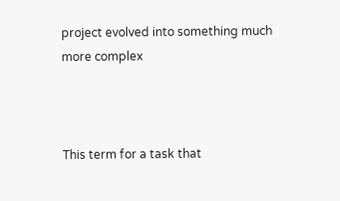project evolved into something much more complex



This term for a task that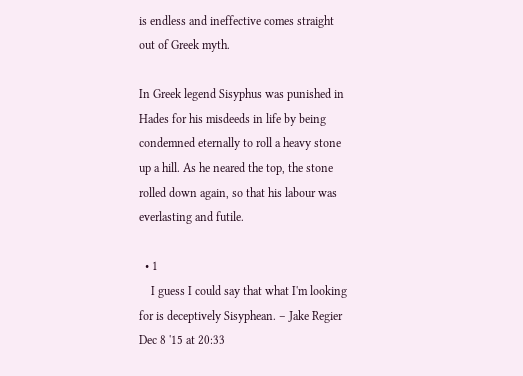is endless and ineffective comes straight out of Greek myth.

In Greek legend Sisyphus was punished in Hades for his misdeeds in life by being condemned eternally to roll a heavy stone up a hill. As he neared the top, the stone rolled down again, so that his labour was everlasting and futile.

  • 1
    I guess I could say that what I'm looking for is deceptively Sisyphean. – Jake Regier Dec 8 '15 at 20:33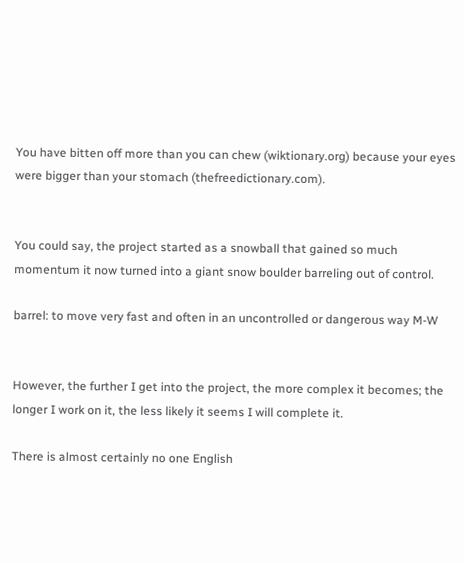You have bitten off more than you can chew (wiktionary.org) because your eyes were bigger than your stomach (thefreedictionary.com).


You could say, the project started as a snowball that gained so much momentum it now turned into a giant snow boulder barreling out of control.

barrel: to move very fast and often in an uncontrolled or dangerous way M-W


However, the further I get into the project, the more complex it becomes; the longer I work on it, the less likely it seems I will complete it.

There is almost certainly no one English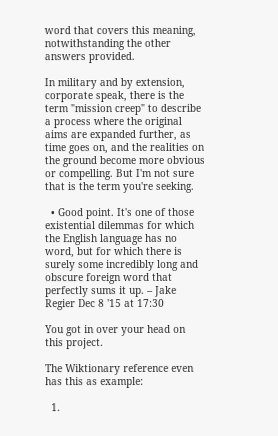word that covers this meaning, notwithstanding the other answers provided.

In military and by extension, corporate speak, there is the term "mission creep" to describe a process where the original aims are expanded further, as time goes on, and the realities on the ground become more obvious or compelling. But I'm not sure that is the term you're seeking.

  • Good point. It's one of those existential dilemmas for which the English language has no word, but for which there is surely some incredibly long and obscure foreign word that perfectly sums it up. – Jake Regier Dec 8 '15 at 17:30

You got in over your head on this project.

The Wiktionary reference even has this as example:

  1.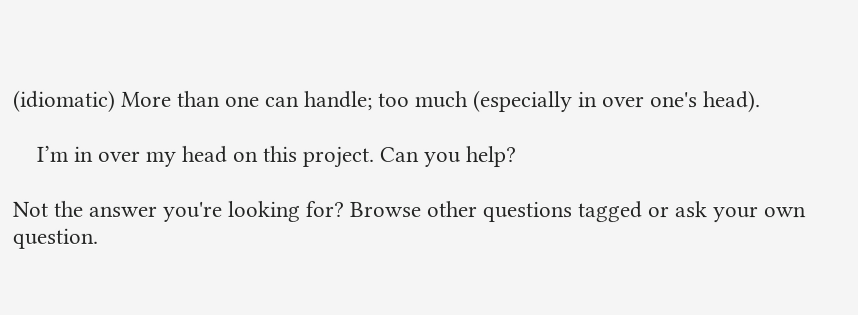(idiomatic) More than one can handle; too much (especially in over one's head).

    I’m in over my head on this project. Can you help?

Not the answer you're looking for? Browse other questions tagged or ask your own question.